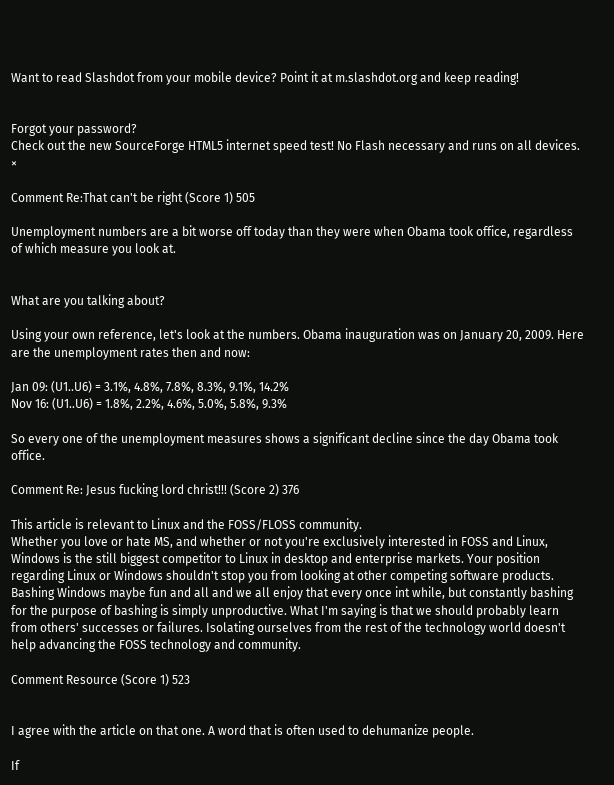Want to read Slashdot from your mobile device? Point it at m.slashdot.org and keep reading!


Forgot your password?
Check out the new SourceForge HTML5 internet speed test! No Flash necessary and runs on all devices. ×

Comment Re:That can't be right (Score 1) 505

Unemployment numbers are a bit worse off today than they were when Obama took office, regardless of which measure you look at.


What are you talking about?

Using your own reference, let's look at the numbers. Obama inauguration was on January 20, 2009. Here are the unemployment rates then and now:

Jan 09: (U1..U6) = 3.1%, 4.8%, 7.8%, 8.3%, 9.1%, 14.2%
Nov 16: (U1..U6) = 1.8%, 2.2%, 4.6%, 5.0%, 5.8%, 9.3%

So every one of the unemployment measures shows a significant decline since the day Obama took office.

Comment Re: Jesus fucking lord christ!!! (Score 2) 376

This article is relevant to Linux and the FOSS/FLOSS community.
Whether you love or hate MS, and whether or not you're exclusively interested in FOSS and Linux, Windows is the still biggest competitor to Linux in desktop and enterprise markets. Your position regarding Linux or Windows shouldn't stop you from looking at other competing software products.
Bashing Windows maybe fun and all and we all enjoy that every once int while, but constantly bashing for the purpose of bashing is simply unproductive. What I'm saying is that we should probably learn from others' successes or failures. Isolating ourselves from the rest of the technology world doesn't help advancing the FOSS technology and community.

Comment Resource (Score 1) 523


I agree with the article on that one. A word that is often used to dehumanize people.

If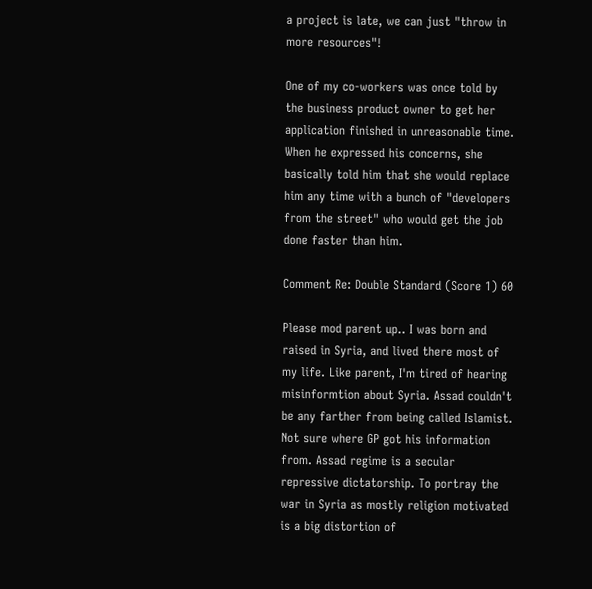a project is late, we can just "throw in more resources"!

One of my co-workers was once told by the business product owner to get her application finished in unreasonable time. When he expressed his concerns, she basically told him that she would replace him any time with a bunch of "developers from the street" who would get the job done faster than him.

Comment Re: Double Standard (Score 1) 60

Please mod parent up.. I was born and raised in Syria, and lived there most of my life. Like parent, I'm tired of hearing misinformtion about Syria. Assad couldn't be any farther from being called Islamist. Not sure where GP got his information from. Assad regime is a secular repressive dictatorship. To portray the war in Syria as mostly religion motivated is a big distortion of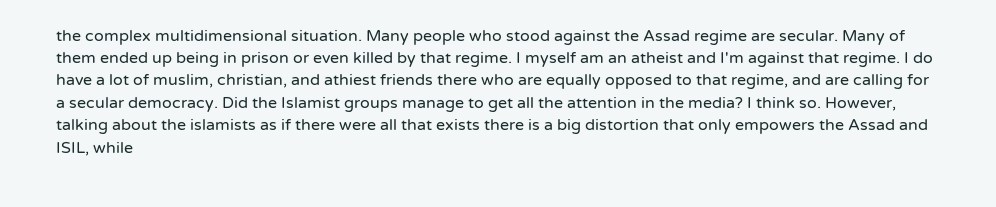the complex multidimensional situation. Many people who stood against the Assad regime are secular. Many of them ended up being in prison or even killed by that regime. I myself am an atheist and I'm against that regime. I do have a lot of muslim, christian, and athiest friends there who are equally opposed to that regime, and are calling for a secular democracy. Did the Islamist groups manage to get all the attention in the media? I think so. However, talking about the islamists as if there were all that exists there is a big distortion that only empowers the Assad and ISIL, while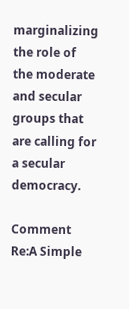marginalizing the role of the moderate and secular groups that are calling for a secular democracy.

Comment Re:A Simple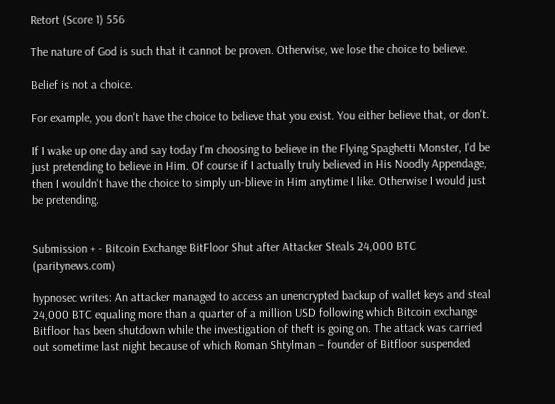Retort (Score 1) 556

The nature of God is such that it cannot be proven. Otherwise, we lose the choice to believe.

Belief is not a choice.

For example, you don't have the choice to believe that you exist. You either believe that, or don't.

If I wake up one day and say today I'm choosing to believe in the Flying Spaghetti Monster, I'd be just pretending to believe in Him. Of course if I actually truly believed in His Noodly Appendage, then I wouldn't have the choice to simply un-blieve in Him anytime I like. Otherwise I would just be pretending.


Submission + - Bitcoin Exchange BitFloor Shut after Attacker Steals 24,000 BTC (paritynews.com)

hypnosec writes: An attacker managed to access an unencrypted backup of wallet keys and steal 24,000 BTC equaling more than a quarter of a million USD following which Bitcoin exchange Bitfloor has been shutdown while the investigation of theft is going on. The attack was carried out sometime last night because of which Roman Shtylman – founder of Bitfloor suspended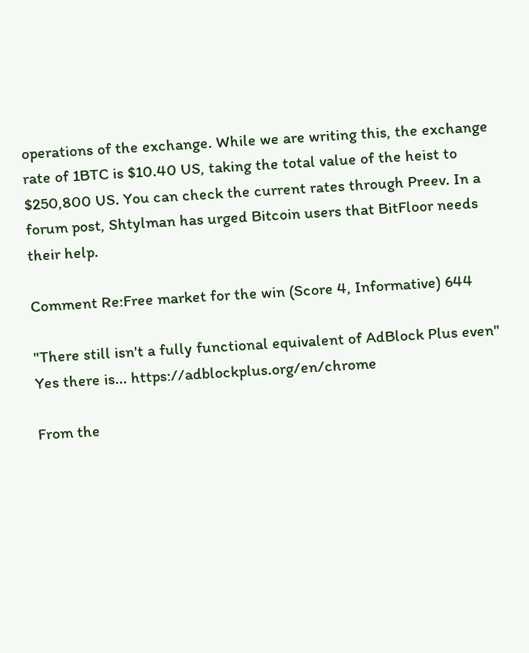operations of the exchange. While we are writing this, the exchange rate of 1BTC is $10.40 US, taking the total value of the heist to $250,800 US. You can check the current rates through Preev. In a forum post, Shtylman has urged Bitcoin users that BitFloor needs their help.

Comment Re:Free market for the win (Score 4, Informative) 644

"There still isn't a fully functional equivalent of AdBlock Plus even"
Yes there is... https://adblockplus.org/en/chrome

From the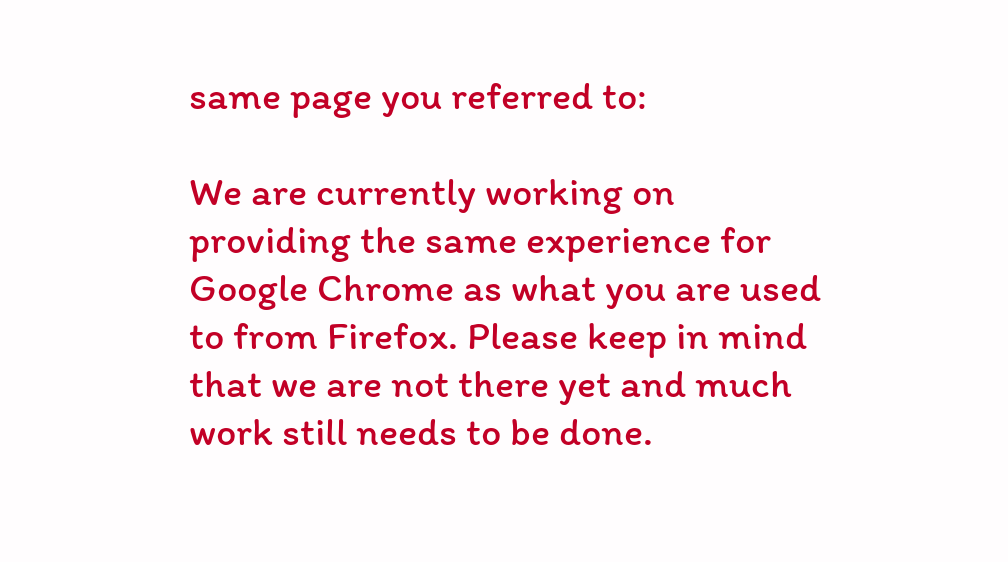same page you referred to:

We are currently working on providing the same experience for Google Chrome as what you are used to from Firefox. Please keep in mind that we are not there yet and much work still needs to be done.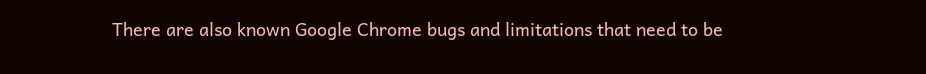There are also known Google Chrome bugs and limitations that need to be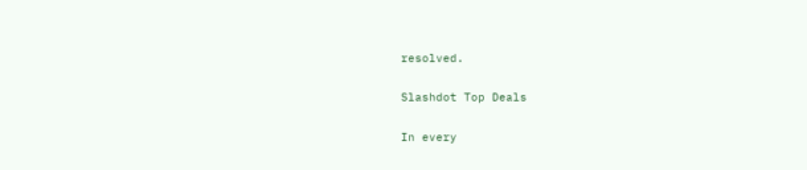resolved.

Slashdot Top Deals

In every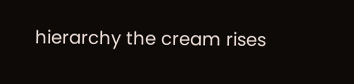hierarchy the cream rises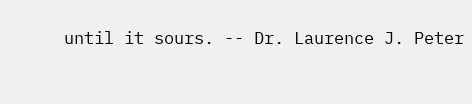until it sours. -- Dr. Laurence J. Peter